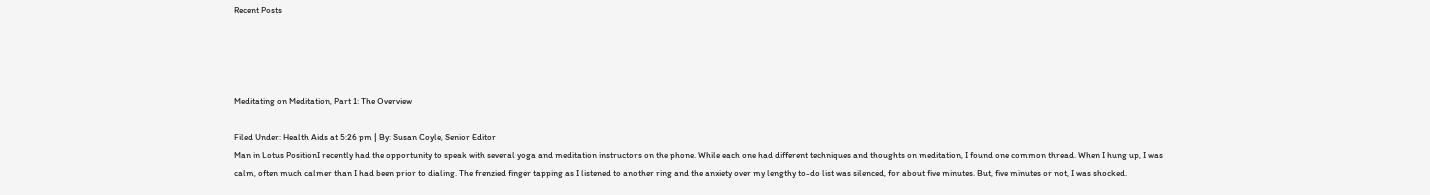Recent Posts




Meditating on Meditation, Part 1: The Overview

Filed Under: Health Aids at 5:26 pm | By: Susan Coyle, Senior Editor
Man in Lotus PositionI recently had the opportunity to speak with several yoga and meditation instructors on the phone. While each one had different techniques and thoughts on meditation, I found one common thread. When I hung up, I was calm, often much calmer than I had been prior to dialing. The frenzied finger tapping as I listened to another ring and the anxiety over my lengthy to-do list was silenced, for about five minutes. But, five minutes or not, I was shocked.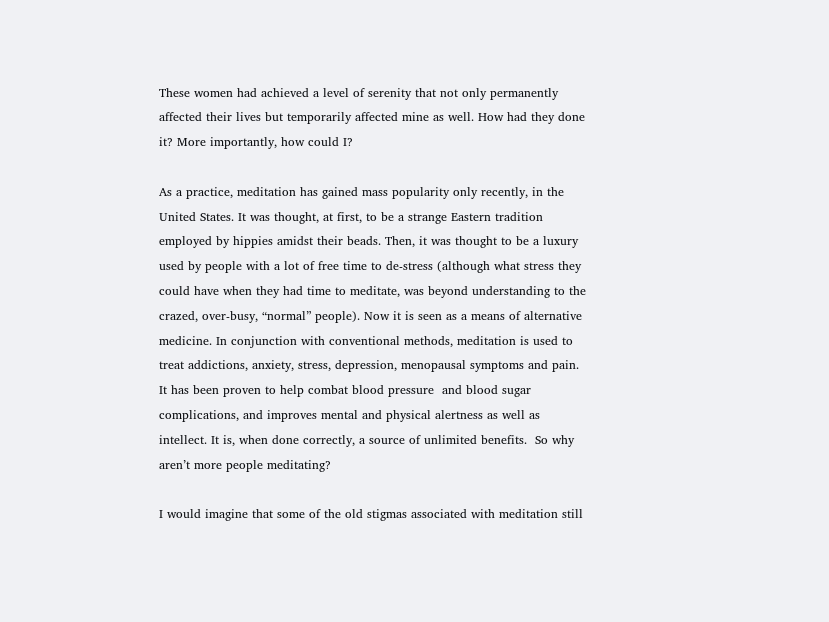These women had achieved a level of serenity that not only permanently affected their lives but temporarily affected mine as well. How had they done it? More importantly, how could I?

As a practice, meditation has gained mass popularity only recently, in the United States. It was thought, at first, to be a strange Eastern tradition employed by hippies amidst their beads. Then, it was thought to be a luxury used by people with a lot of free time to de-stress (although what stress they could have when they had time to meditate, was beyond understanding to the crazed, over-busy, “normal” people). Now it is seen as a means of alternative medicine. In conjunction with conventional methods, meditation is used to treat addictions, anxiety, stress, depression, menopausal symptoms and pain.  It has been proven to help combat blood pressure  and blood sugar complications, and improves mental and physical alertness as well as intellect. It is, when done correctly, a source of unlimited benefits.  So why aren’t more people meditating?

I would imagine that some of the old stigmas associated with meditation still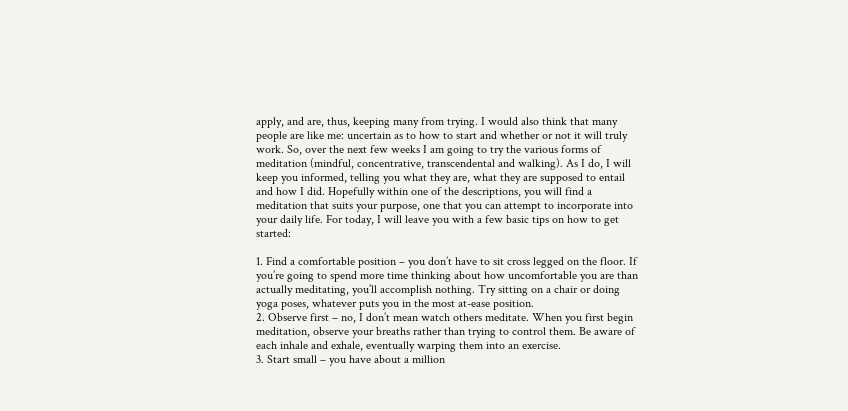apply, and are, thus, keeping many from trying. I would also think that many people are like me: uncertain as to how to start and whether or not it will truly work. So, over the next few weeks I am going to try the various forms of meditation (mindful, concentrative, transcendental and walking). As I do, I will keep you informed, telling you what they are, what they are supposed to entail and how I did. Hopefully within one of the descriptions, you will find a meditation that suits your purpose, one that you can attempt to incorporate into your daily life. For today, I will leave you with a few basic tips on how to get started:

1. Find a comfortable position – you don’t have to sit cross legged on the floor. If you’re going to spend more time thinking about how uncomfortable you are than actually meditating, you’ll accomplish nothing. Try sitting on a chair or doing yoga poses, whatever puts you in the most at-ease position.
2. Observe first – no, I don’t mean watch others meditate. When you first begin meditation, observe your breaths rather than trying to control them. Be aware of each inhale and exhale, eventually warping them into an exercise.
3. Start small – you have about a million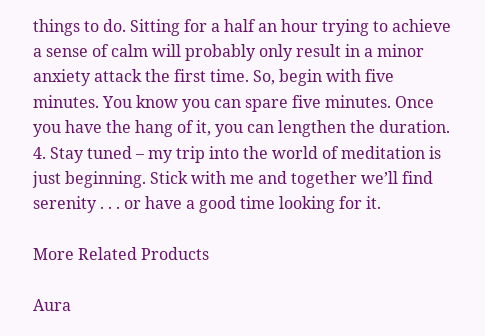things to do. Sitting for a half an hour trying to achieve a sense of calm will probably only result in a minor anxiety attack the first time. So, begin with five minutes. You know you can spare five minutes. Once you have the hang of it, you can lengthen the duration.
4. Stay tuned – my trip into the world of meditation is just beginning. Stick with me and together we’ll find serenity . . . or have a good time looking for it.

More Related Products

Aura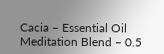Cacia – Essential Oil Meditation Blend – 0.5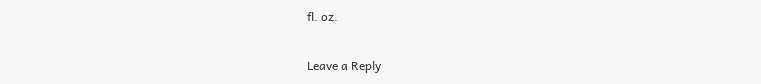fl. oz.

Leave a Reply